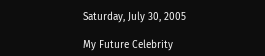Saturday, July 30, 2005

My Future Celebrity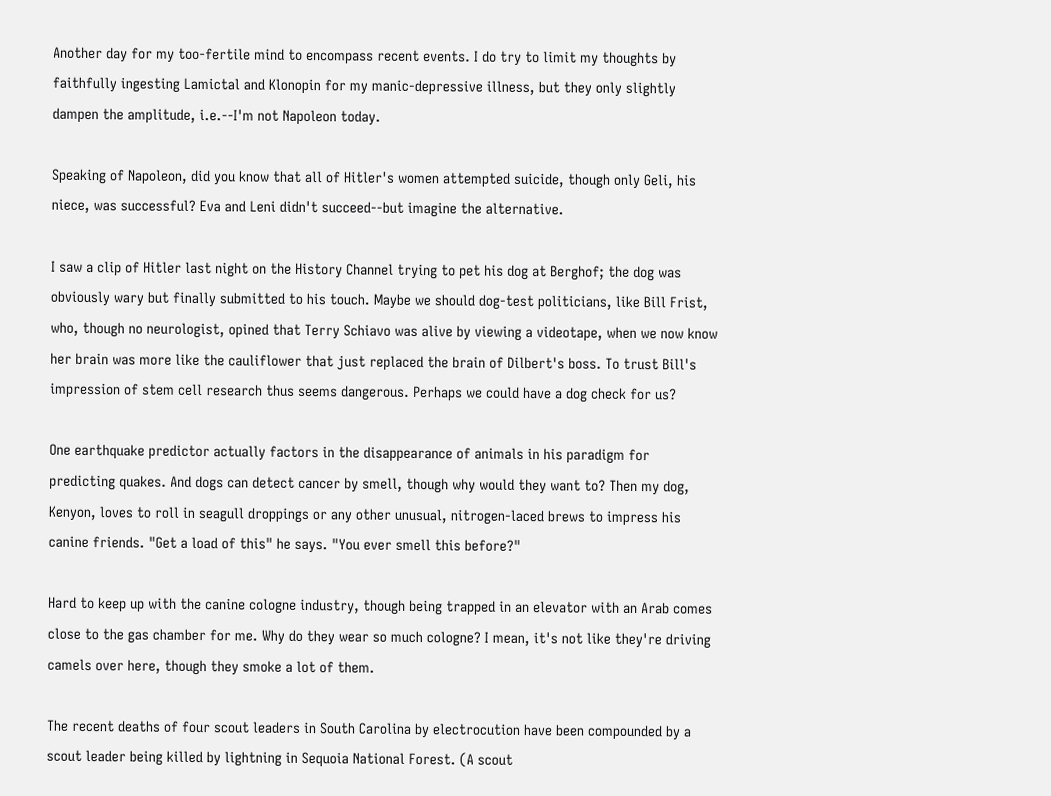Another day for my too-fertile mind to encompass recent events. I do try to limit my thoughts by faithfully ingesting Lamictal and Klonopin for my manic-depressive illness, but they only slightly dampen the amplitude, i.e.--I'm not Napoleon today.

Speaking of Napoleon, did you know that all of Hitler's women attempted suicide, though only Geli, his niece, was successful? Eva and Leni didn't succeed--but imagine the alternative.

I saw a clip of Hitler last night on the History Channel trying to pet his dog at Berghof; the dog was obviously wary but finally submitted to his touch. Maybe we should dog-test politicians, like Bill Frist, who, though no neurologist, opined that Terry Schiavo was alive by viewing a videotape, when we now know her brain was more like the cauliflower that just replaced the brain of Dilbert's boss. To trust Bill's impression of stem cell research thus seems dangerous. Perhaps we could have a dog check for us?

One earthquake predictor actually factors in the disappearance of animals in his paradigm for predicting quakes. And dogs can detect cancer by smell, though why would they want to? Then my dog, Kenyon, loves to roll in seagull droppings or any other unusual, nitrogen-laced brews to impress his canine friends. "Get a load of this" he says. "You ever smell this before?"

Hard to keep up with the canine cologne industry, though being trapped in an elevator with an Arab comes close to the gas chamber for me. Why do they wear so much cologne? I mean, it's not like they're driving camels over here, though they smoke a lot of them.

The recent deaths of four scout leaders in South Carolina by electrocution have been compounded by a scout leader being killed by lightning in Sequoia National Forest. (A scout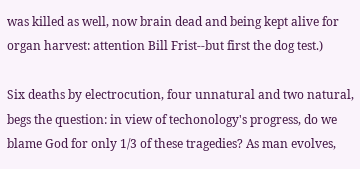was killed as well, now brain dead and being kept alive for organ harvest: attention Bill Frist--but first the dog test.)

Six deaths by electrocution, four unnatural and two natural, begs the question: in view of techonology's progress, do we blame God for only 1/3 of these tragedies? As man evolves,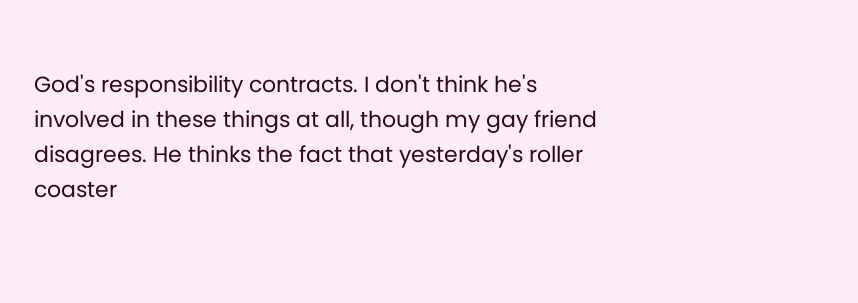God's responsibility contracts. I don't think he's involved in these things at all, though my gay friend disagrees. He thinks the fact that yesterday's roller coaster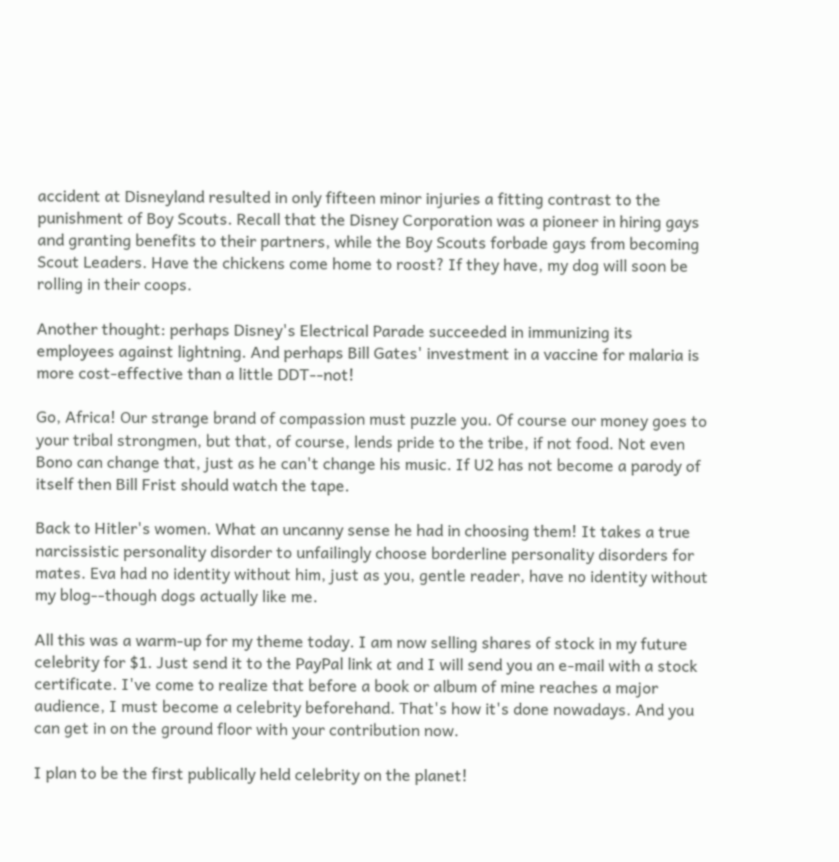accident at Disneyland resulted in only fifteen minor injuries a fitting contrast to the punishment of Boy Scouts. Recall that the Disney Corporation was a pioneer in hiring gays and granting benefits to their partners, while the Boy Scouts forbade gays from becoming Scout Leaders. Have the chickens come home to roost? If they have, my dog will soon be rolling in their coops.

Another thought: perhaps Disney's Electrical Parade succeeded in immunizing its employees against lightning. And perhaps Bill Gates' investment in a vaccine for malaria is more cost-effective than a little DDT--not!

Go, Africa! Our strange brand of compassion must puzzle you. Of course our money goes to your tribal strongmen, but that, of course, lends pride to the tribe, if not food. Not even Bono can change that, just as he can't change his music. If U2 has not become a parody of itself then Bill Frist should watch the tape.

Back to Hitler's women. What an uncanny sense he had in choosing them! It takes a true narcissistic personality disorder to unfailingly choose borderline personality disorders for mates. Eva had no identity without him, just as you, gentle reader, have no identity without my blog--though dogs actually like me.

All this was a warm-up for my theme today. I am now selling shares of stock in my future celebrity for $1. Just send it to the PayPal link at and I will send you an e-mail with a stock certificate. I've come to realize that before a book or album of mine reaches a major audience, I must become a celebrity beforehand. That's how it's done nowadays. And you can get in on the ground floor with your contribution now.

I plan to be the first publically held celebrity on the planet!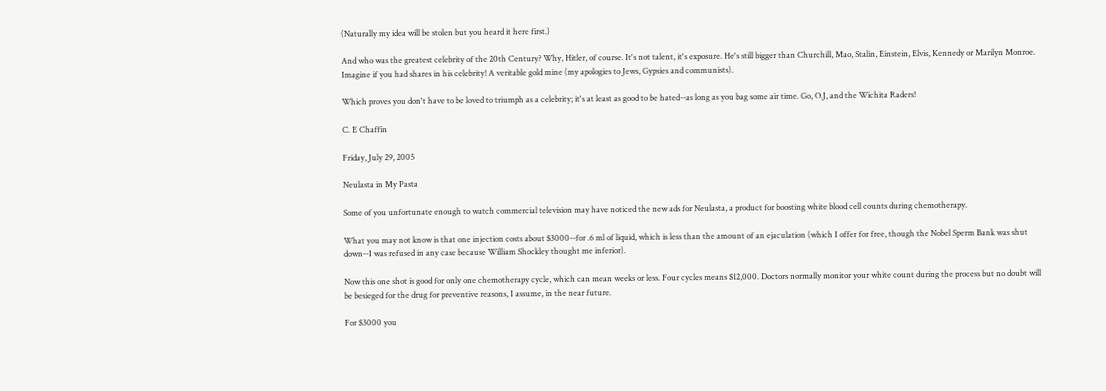(Naturally my idea will be stolen but you heard it here first.)

And who was the greatest celebrity of the 20th Century? Why, Hitler, of course. It's not talent, it's exposure. He's still bigger than Churchill, Mao, Stalin, Einstein, Elvis, Kennedy or Marilyn Monroe. Imagine if you had shares in his celebrity! A veritable gold mine (my apologies to Jews, Gypsies and communists).

Which proves you don't have to be loved to triumph as a celebrity; it's at least as good to be hated--as long as you bag some air time. Go, O.J, and the Wichita Raders!

C. E Chaffin

Friday, July 29, 2005

Neulasta in My Pasta

Some of you unfortunate enough to watch commercial television may have noticed the new ads for Neulasta, a product for boosting white blood cell counts during chemotherapy.

What you may not know is that one injection costs about $3000--for .6 ml of liquid, which is less than the amount of an ejaculation (which I offer for free, though the Nobel Sperm Bank was shut down--I was refused in any case because William Shockley thought me inferior).

Now this one shot is good for only one chemotherapy cycle, which can mean weeks or less. Four cycles means $12,000. Doctors normally monitor your white count during the process but no doubt will be besieged for the drug for preventive reasons, I assume, in the near future.

For $3000 you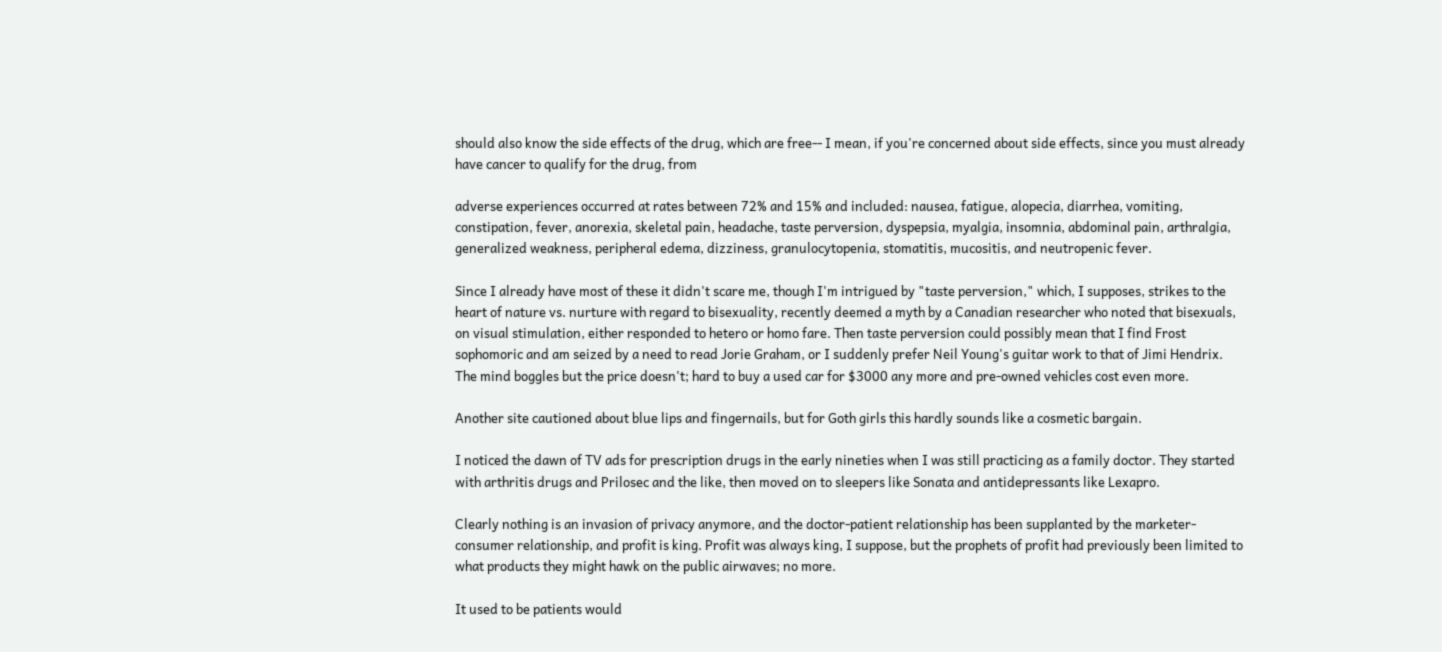should also know the side effects of the drug, which are free-- I mean, if you're concerned about side effects, since you must already have cancer to qualify for the drug, from

adverse experiences occurred at rates between 72% and 15% and included: nausea, fatigue, alopecia, diarrhea, vomiting, constipation, fever, anorexia, skeletal pain, headache, taste perversion, dyspepsia, myalgia, insomnia, abdominal pain, arthralgia, generalized weakness, peripheral edema, dizziness, granulocytopenia, stomatitis, mucositis, and neutropenic fever.

Since I already have most of these it didn't scare me, though I'm intrigued by "taste perversion," which, I supposes, strikes to the heart of nature vs. nurture with regard to bisexuality, recently deemed a myth by a Canadian researcher who noted that bisexuals, on visual stimulation, either responded to hetero or homo fare. Then taste perversion could possibly mean that I find Frost sophomoric and am seized by a need to read Jorie Graham, or I suddenly prefer Neil Young's guitar work to that of Jimi Hendrix. The mind boggles but the price doesn't; hard to buy a used car for $3000 any more and pre-owned vehicles cost even more.

Another site cautioned about blue lips and fingernails, but for Goth girls this hardly sounds like a cosmetic bargain.

I noticed the dawn of TV ads for prescription drugs in the early nineties when I was still practicing as a family doctor. They started with arthritis drugs and Prilosec and the like, then moved on to sleepers like Sonata and antidepressants like Lexapro.

Clearly nothing is an invasion of privacy anymore, and the doctor-patient relationship has been supplanted by the marketer-consumer relationship, and profit is king. Profit was always king, I suppose, but the prophets of profit had previously been limited to what products they might hawk on the public airwaves; no more.

It used to be patients would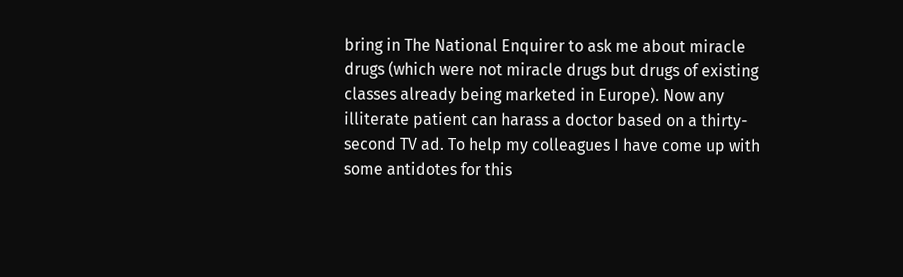bring in The National Enquirer to ask me about miracle drugs (which were not miracle drugs but drugs of existing classes already being marketed in Europe). Now any illiterate patient can harass a doctor based on a thirty-second TV ad. To help my colleagues I have come up with some antidotes for this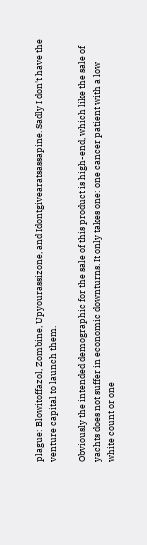plague: Blowitoffazol, Zombine, Upyourassizone, and Idontgivearatsassapine. Sadly I don't have the venture capital to launch them.

Obviously the intended demographic for the sale of this product is high-end, which like the sale of yachts does not suffer in economic downturns. It only takes one: one cancer patient with a low white count or one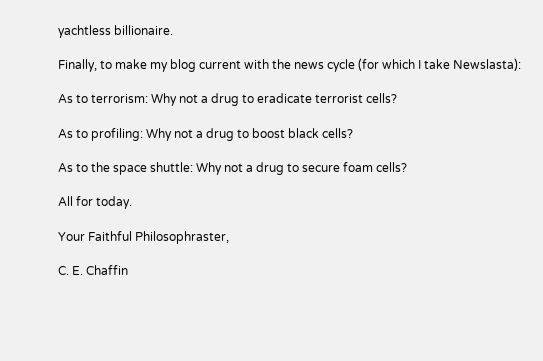yachtless billionaire.

Finally, to make my blog current with the news cycle (for which I take Newslasta):

As to terrorism: Why not a drug to eradicate terrorist cells?

As to profiling: Why not a drug to boost black cells?

As to the space shuttle: Why not a drug to secure foam cells?

All for today.

Your Faithful Philosophraster,

C. E. Chaffin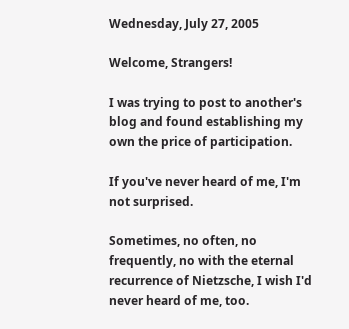Wednesday, July 27, 2005

Welcome, Strangers!

I was trying to post to another's blog and found establishing my own the price of participation.

If you've never heard of me, I'm not surprised.

Sometimes, no often, no frequently, no with the eternal recurrence of Nietzsche, I wish I'd never heard of me, too.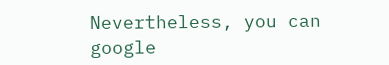Nevertheless, you can google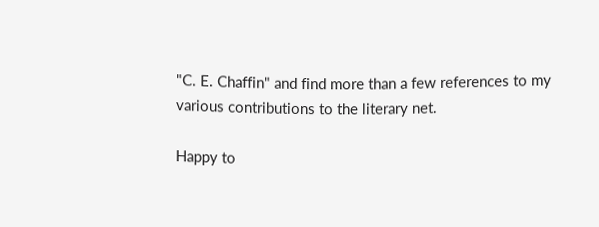"C. E. Chaffin" and find more than a few references to my various contributions to the literary net.

Happy to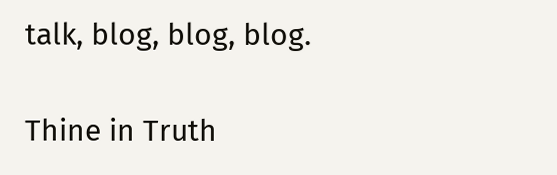talk, blog, blog, blog.

Thine in Truth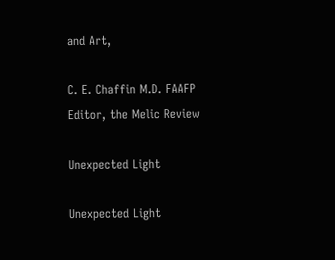and Art,

C. E. Chaffin M.D. FAAFP
Editor, the Melic Review

Unexpected Light

Unexpected Light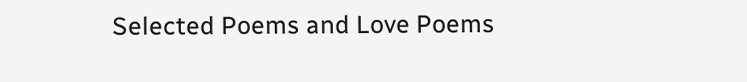Selected Poems and Love Poems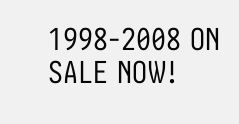1998-2008 ON SALE NOW!